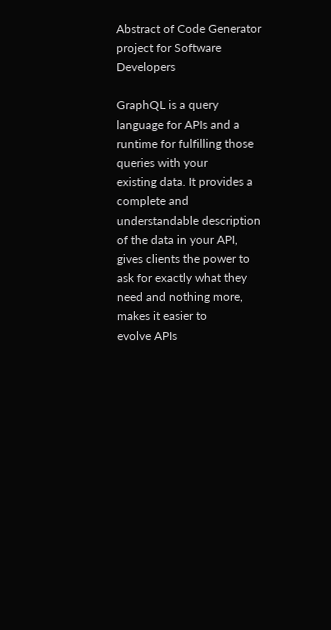Abstract of Code Generator project for Software Developers

GraphQL is a query language for APIs and a runtime for fulfilling those queries with your
existing data. It provides a complete and understandable description of the data in your API,
gives clients the power to ask for exactly what they need and nothing more, makes it easier to
evolve APIs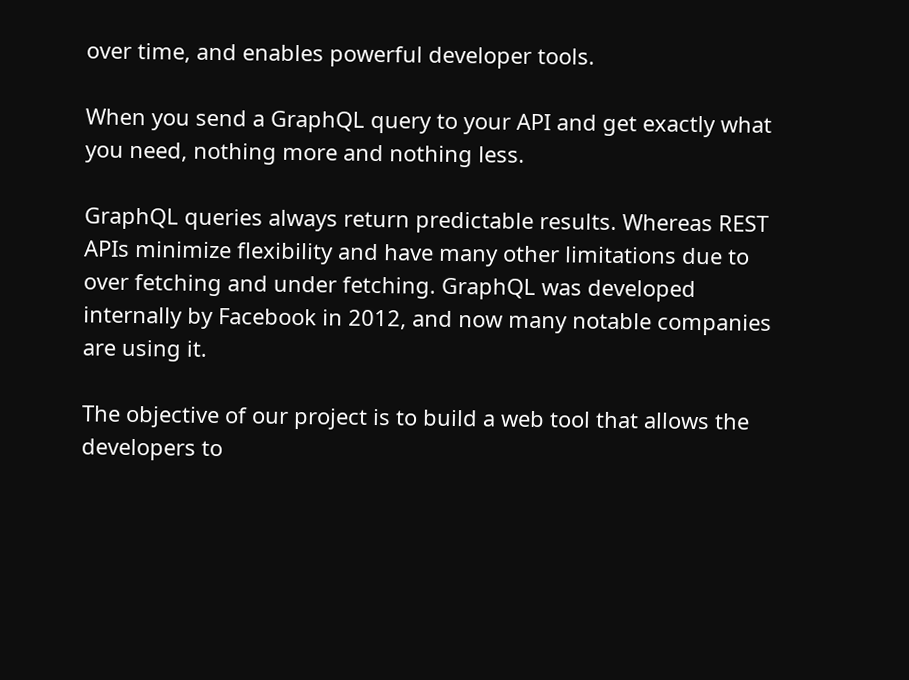over time, and enables powerful developer tools.

When you send a GraphQL query to your API and get exactly what you need, nothing more and nothing less.

GraphQL queries always return predictable results. Whereas REST APIs minimize flexibility and have many other limitations due to over fetching and under fetching. GraphQL was developed internally by Facebook in 2012, and now many notable companies are using it.

The objective of our project is to build a web tool that allows the developers to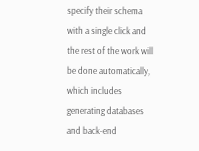specify their schema with a single click and the rest of the work will be done automatically, which includes generating databases and back-end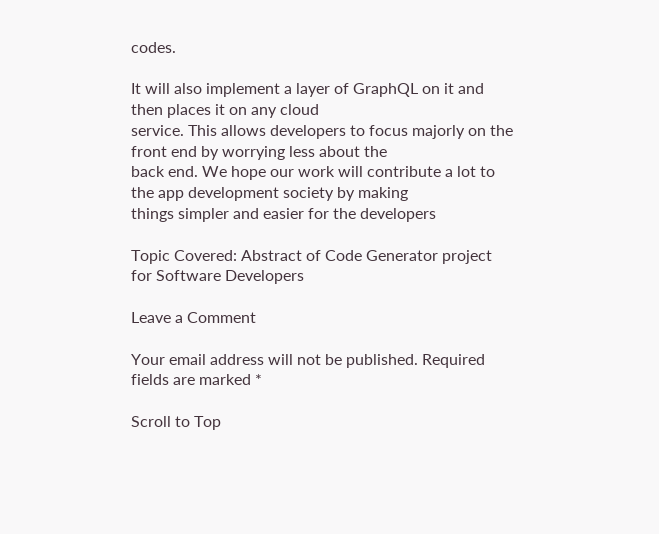codes.

It will also implement a layer of GraphQL on it and then places it on any cloud
service. This allows developers to focus majorly on the front end by worrying less about the
back end. We hope our work will contribute a lot to the app development society by making
things simpler and easier for the developers

Topic Covered: Abstract of Code Generator project for Software Developers

Leave a Comment

Your email address will not be published. Required fields are marked *

Scroll to Top